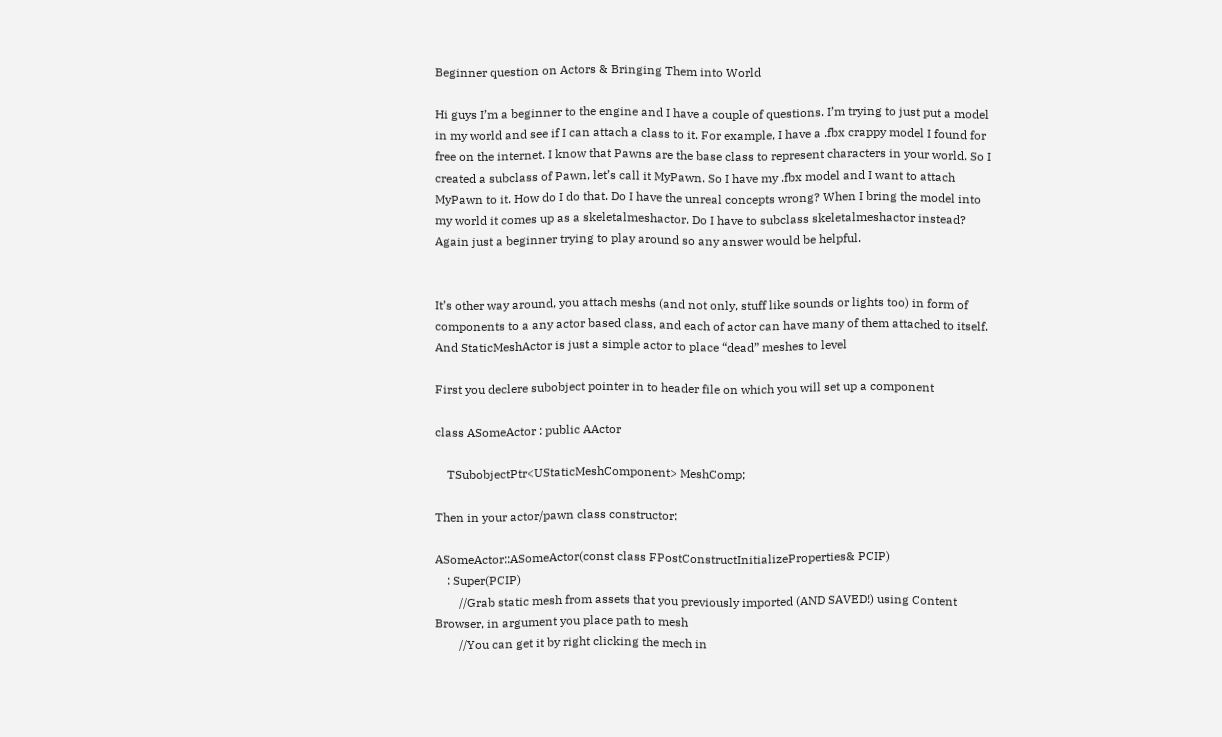Beginner question on Actors & Bringing Them into World

Hi guys I’m a beginner to the engine and I have a couple of questions. I’m trying to just put a model in my world and see if I can attach a class to it. For example, I have a .fbx crappy model I found for free on the internet. I know that Pawns are the base class to represent characters in your world. So I created a subclass of Pawn, let’s call it MyPawn. So I have my .fbx model and I want to attach MyPawn to it. How do I do that. Do I have the unreal concepts wrong? When I bring the model into my world it comes up as a skeletalmeshactor. Do I have to subclass skeletalmeshactor instead? Again just a beginner trying to play around so any answer would be helpful.


It’s other way around, you attach meshs (and not only, stuff like sounds or lights too) in form of components to a any actor based class, and each of actor can have many of them attached to itself. And StaticMeshActor is just a simple actor to place “dead” meshes to level

First you declere subobject pointer in to header file on which you will set up a component

class ASomeActor : public AActor

    TSubobjectPtr<UStaticMeshComponent> MeshComp;

Then in your actor/pawn class constructor:

ASomeActor::ASomeActor(const class FPostConstructInitializeProperties& PCIP)
    : Super(PCIP)
        //Grab static mesh from assets that you previously imported (AND SAVED!) using Content Browser, in argument you place path to mesh
        //You can get it by right clicking the mech in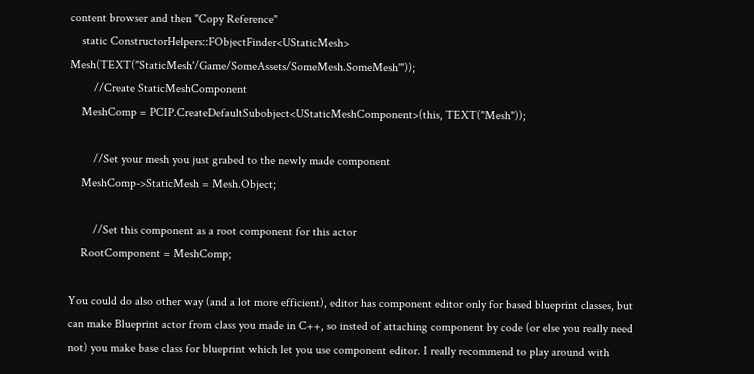content browser and then "Copy Reference"
    static ConstructorHelpers::FObjectFinder<UStaticMesh> Mesh(TEXT("StaticMesh'/Game/SomeAssets/SomeMesh.SomeMesh'"));
        //Create StaticMeshComponent
    MeshComp = PCIP.CreateDefaultSubobject<UStaticMeshComponent>(this, TEXT("Mesh"));

        //Set your mesh you just grabed to the newly made component
    MeshComp->StaticMesh = Mesh.Object;

        //Set this component as a root component for this actor
    RootComponent = MeshComp;

You could do also other way (and a lot more efficient), editor has component editor only for based blueprint classes, but can make Blueprint actor from class you made in C++, so insted of attaching component by code (or else you really need not) you make base class for blueprint which let you use component editor. I really recommend to play around with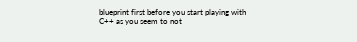blueprint first before you start playing with C++ as you seem to not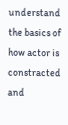understand the basics of how actor is constracted and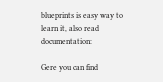blueprints is easy way to learn it, also read documentation:

Gere you can find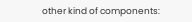other kind of components: